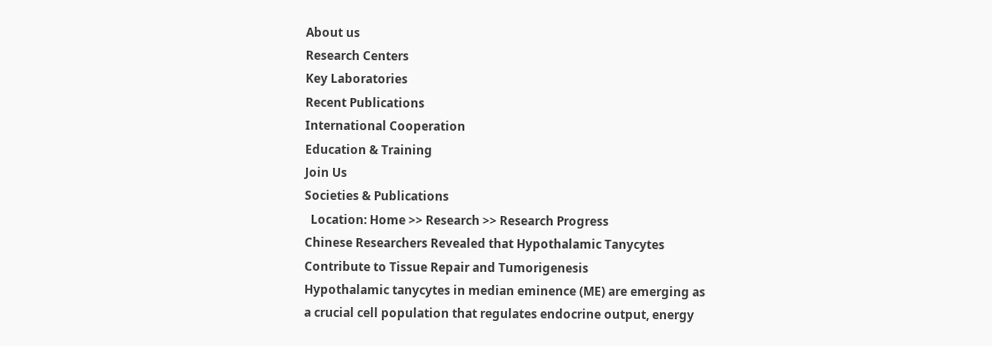About us
Research Centers
Key Laboratories
Recent Publications
International Cooperation
Education & Training
Join Us
Societies & Publications
  Location: Home >> Research >> Research Progress
Chinese Researchers Revealed that Hypothalamic Tanycytes Contribute to Tissue Repair and Tumorigenesis
Hypothalamic tanycytes in median eminence (ME) are emerging as a crucial cell population that regulates endocrine output, energy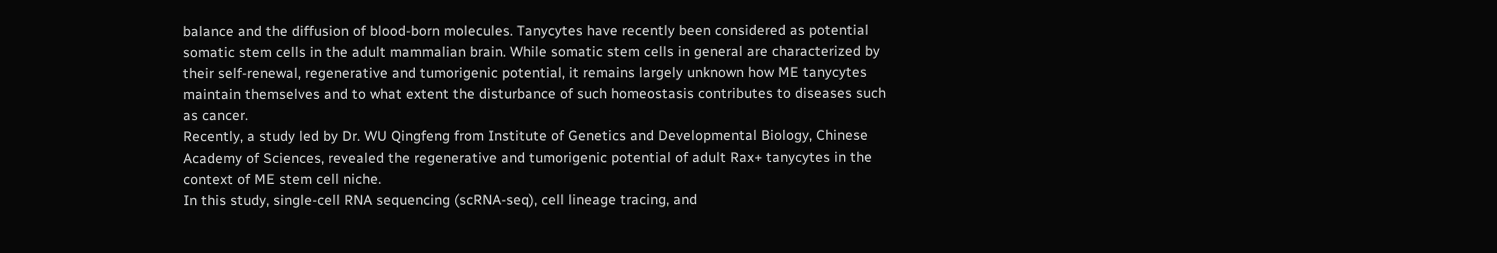balance and the diffusion of blood-born molecules. Tanycytes have recently been considered as potential somatic stem cells in the adult mammalian brain. While somatic stem cells in general are characterized by their self-renewal, regenerative and tumorigenic potential, it remains largely unknown how ME tanycytes maintain themselves and to what extent the disturbance of such homeostasis contributes to diseases such as cancer.
Recently, a study led by Dr. WU Qingfeng from Institute of Genetics and Developmental Biology, Chinese Academy of Sciences, revealed the regenerative and tumorigenic potential of adult Rax+ tanycytes in the context of ME stem cell niche.
In this study, single-cell RNA sequencing (scRNA-seq), cell lineage tracing, and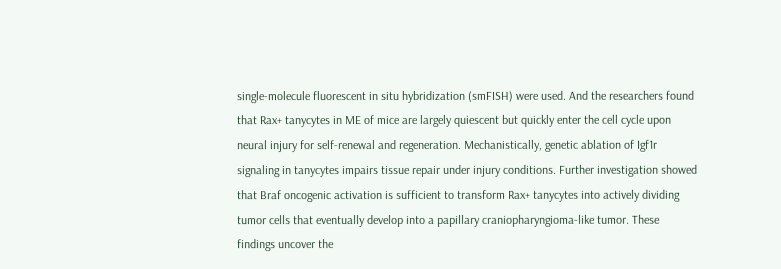single-molecule fluorescent in situ hybridization (smFISH) were used. And the researchers found that Rax+ tanycytes in ME of mice are largely quiescent but quickly enter the cell cycle upon neural injury for self-renewal and regeneration. Mechanistically, genetic ablation of Igf1r signaling in tanycytes impairs tissue repair under injury conditions. Further investigation showed that Braf oncogenic activation is sufficient to transform Rax+ tanycytes into actively dividing tumor cells that eventually develop into a papillary craniopharyngioma-like tumor. These findings uncover the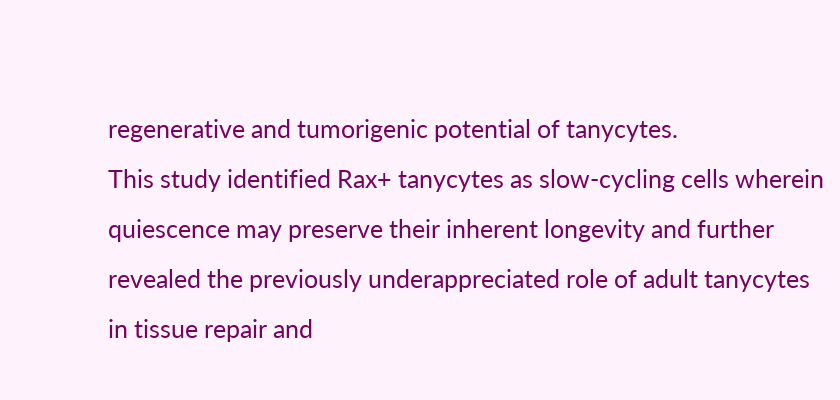regenerative and tumorigenic potential of tanycytes.
This study identified Rax+ tanycytes as slow-cycling cells wherein quiescence may preserve their inherent longevity and further revealed the previously underappreciated role of adult tanycytes in tissue repair and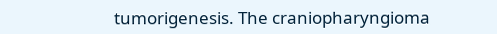tumorigenesis. The craniopharyngioma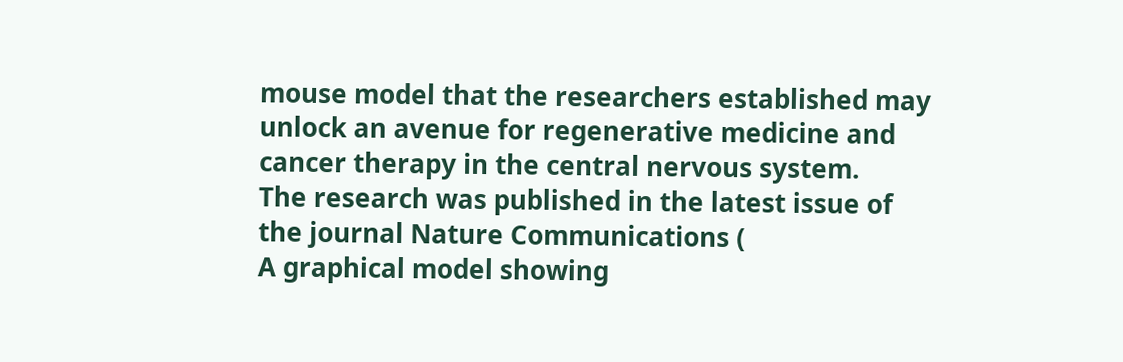mouse model that the researchers established may unlock an avenue for regenerative medicine and cancer therapy in the central nervous system.
The research was published in the latest issue of the journal Nature Communications (
A graphical model showing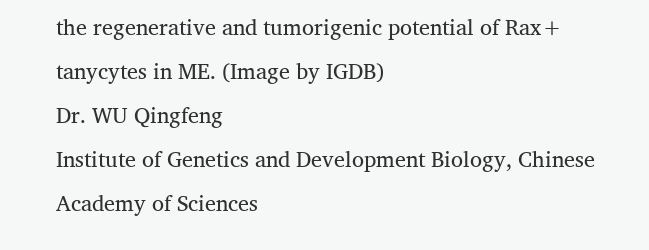the regenerative and tumorigenic potential of Rax+ tanycytes in ME. (Image by IGDB)
Dr. WU Qingfeng
Institute of Genetics and Development Biology, Chinese Academy of Sciences